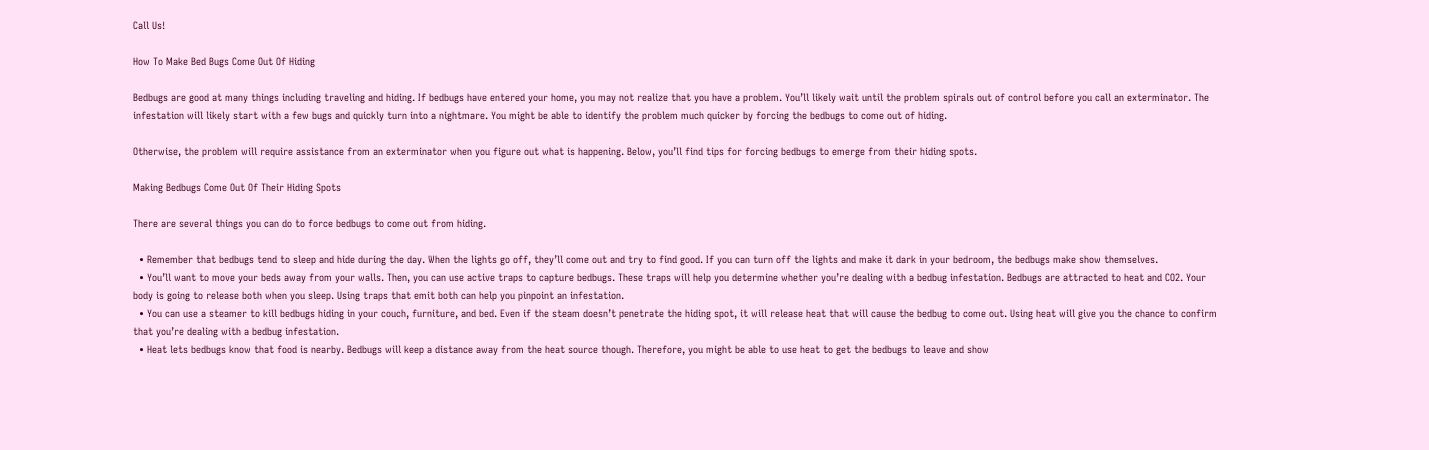Call Us!

How To Make Bed Bugs Come Out Of Hiding

Bedbugs are good at many things including traveling and hiding. If bedbugs have entered your home, you may not realize that you have a problem. You’ll likely wait until the problem spirals out of control before you call an exterminator. The infestation will likely start with a few bugs and quickly turn into a nightmare. You might be able to identify the problem much quicker by forcing the bedbugs to come out of hiding.

Otherwise, the problem will require assistance from an exterminator when you figure out what is happening. Below, you’ll find tips for forcing bedbugs to emerge from their hiding spots.

Making Bedbugs Come Out Of Their Hiding Spots

There are several things you can do to force bedbugs to come out from hiding.

  • Remember that bedbugs tend to sleep and hide during the day. When the lights go off, they’ll come out and try to find good. If you can turn off the lights and make it dark in your bedroom, the bedbugs make show themselves.
  • You’ll want to move your beds away from your walls. Then, you can use active traps to capture bedbugs. These traps will help you determine whether you’re dealing with a bedbug infestation. Bedbugs are attracted to heat and CO2. Your body is going to release both when you sleep. Using traps that emit both can help you pinpoint an infestation.
  • You can use a steamer to kill bedbugs hiding in your couch, furniture, and bed. Even if the steam doesn’t penetrate the hiding spot, it will release heat that will cause the bedbug to come out. Using heat will give you the chance to confirm that you’re dealing with a bedbug infestation.
  • Heat lets bedbugs know that food is nearby. Bedbugs will keep a distance away from the heat source though. Therefore, you might be able to use heat to get the bedbugs to leave and show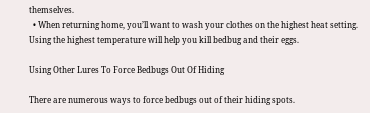themselves.
  • When returning home, you’ll want to wash your clothes on the highest heat setting. Using the highest temperature will help you kill bedbug and their eggs.

Using Other Lures To Force Bedbugs Out Of Hiding

There are numerous ways to force bedbugs out of their hiding spots.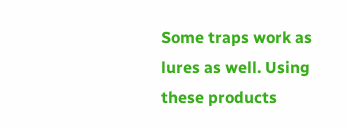Some traps work as lures as well. Using these products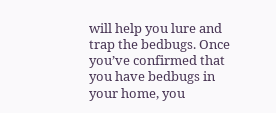will help you lure and trap the bedbugs. Once you’ve confirmed that you have bedbugs in your home, you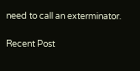need to call an exterminator.

Recent Post